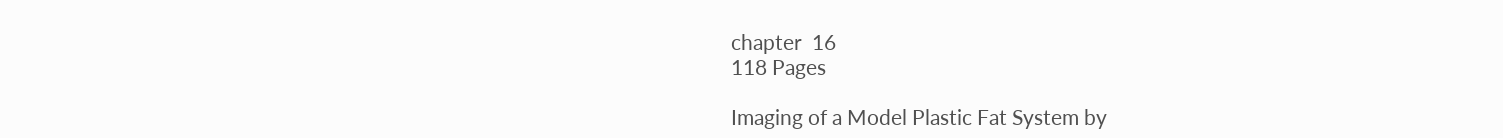chapter  16
118 Pages

Imaging of a Model Plastic Fat System by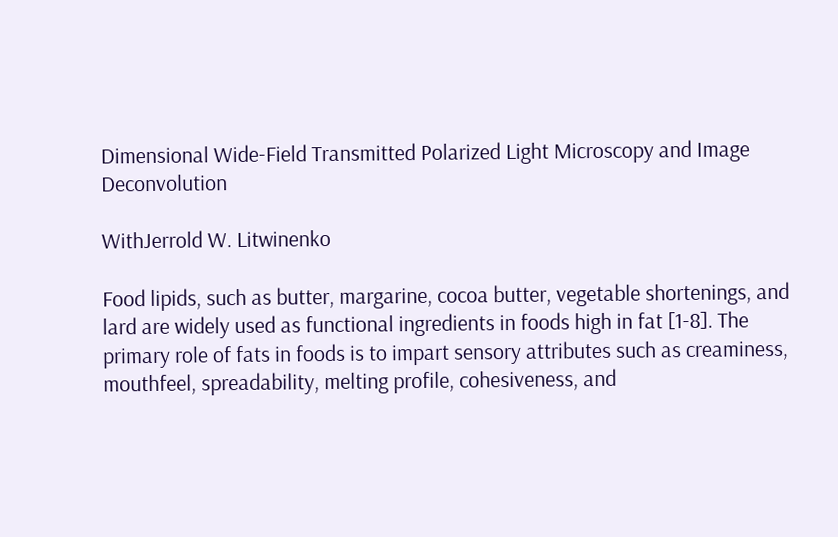Dimensional Wide-Field Transmitted Polarized Light Microscopy and Image Deconvolution

WithJerrold W. Litwinenko

Food lipids, such as butter, margarine, cocoa butter, vegetable shortenings, and lard are widely used as functional ingredients in foods high in fat [1-8]. The primary role of fats in foods is to impart sensory attributes such as creaminess, mouthfeel, spreadability, melting profile, cohesiveness, and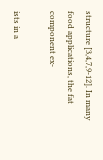structure [3,4,7,9-12]. In many food applications, the fat component ex-

ists in a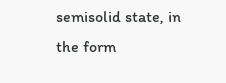semisolid state, in the form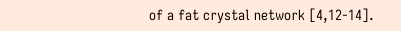of a fat crystal network [4,12-14].